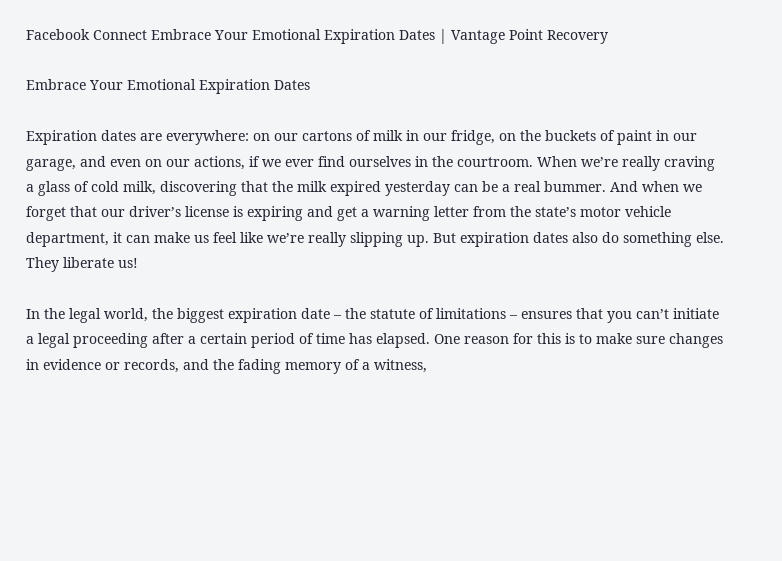Facebook Connect Embrace Your Emotional Expiration Dates | Vantage Point Recovery

Embrace Your Emotional Expiration Dates

Expiration dates are everywhere: on our cartons of milk in our fridge, on the buckets of paint in our garage, and even on our actions, if we ever find ourselves in the courtroom. When we’re really craving a glass of cold milk, discovering that the milk expired yesterday can be a real bummer. And when we forget that our driver’s license is expiring and get a warning letter from the state’s motor vehicle department, it can make us feel like we’re really slipping up. But expiration dates also do something else. They liberate us!

In the legal world, the biggest expiration date – the statute of limitations – ensures that you can’t initiate a legal proceeding after a certain period of time has elapsed. One reason for this is to make sure changes in evidence or records, and the fading memory of a witness,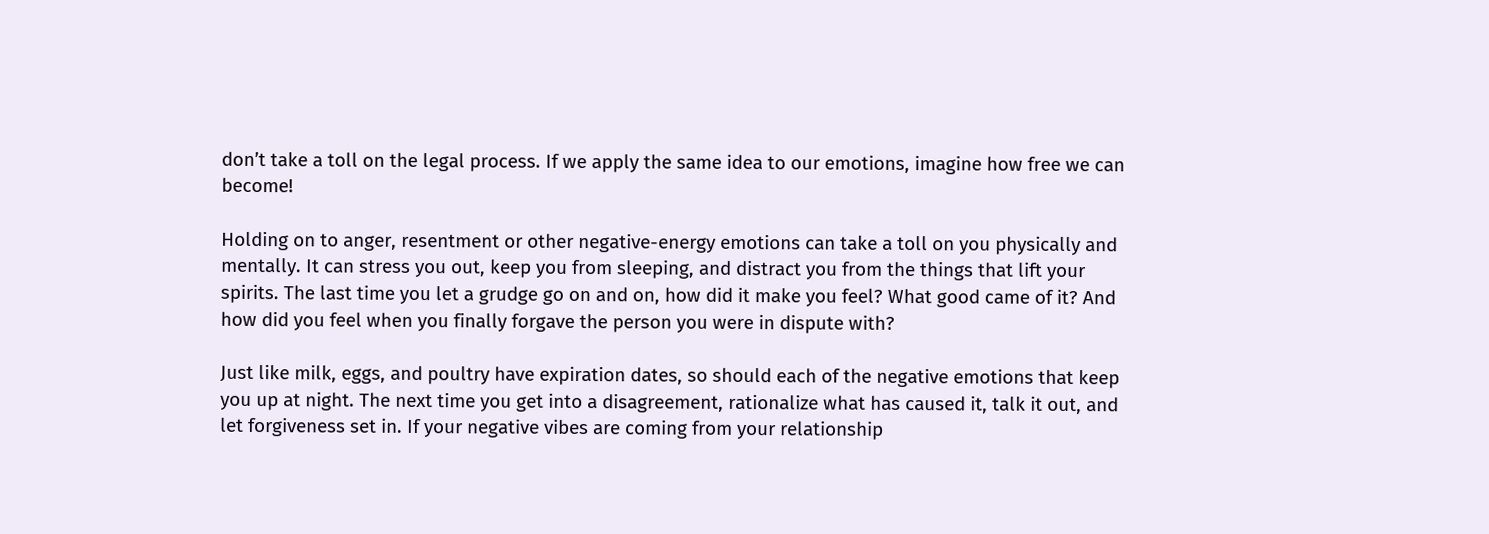don’t take a toll on the legal process. If we apply the same idea to our emotions, imagine how free we can become!

Holding on to anger, resentment or other negative-energy emotions can take a toll on you physically and mentally. It can stress you out, keep you from sleeping, and distract you from the things that lift your spirits. The last time you let a grudge go on and on, how did it make you feel? What good came of it? And how did you feel when you finally forgave the person you were in dispute with?

Just like milk, eggs, and poultry have expiration dates, so should each of the negative emotions that keep you up at night. The next time you get into a disagreement, rationalize what has caused it, talk it out, and let forgiveness set in. If your negative vibes are coming from your relationship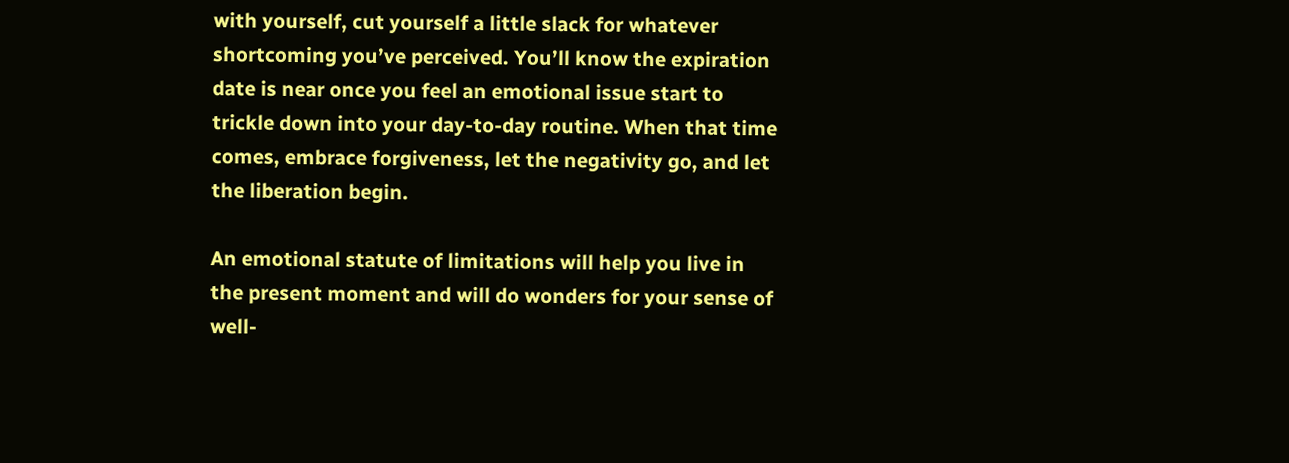with yourself, cut yourself a little slack for whatever shortcoming you’ve perceived. You’ll know the expiration date is near once you feel an emotional issue start to trickle down into your day-to-day routine. When that time comes, embrace forgiveness, let the negativity go, and let the liberation begin.

An emotional statute of limitations will help you live in the present moment and will do wonders for your sense of well-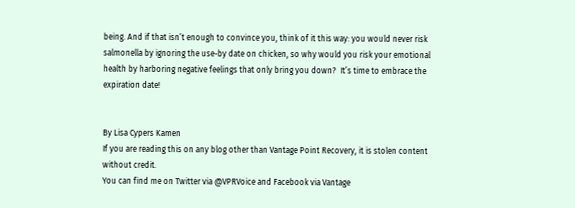being. And if that isn’t enough to convince you, think of it this way: you would never risk salmonella by ignoring the use-by date on chicken, so why would you risk your emotional health by harboring negative feelings that only bring you down?  It’s time to embrace the expiration date!


By Lisa Cypers Kamen
If you are reading this on any blog other than Vantage Point Recovery, it is stolen content without credit.
You can find me on Twitter via @VPRVoice and Facebook via Vantage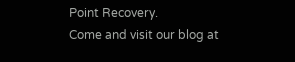Point Recovery.
Come and visit our blog at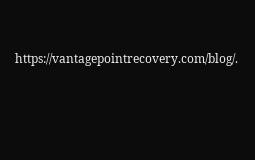https://vantagepointrecovery.com/blog/.